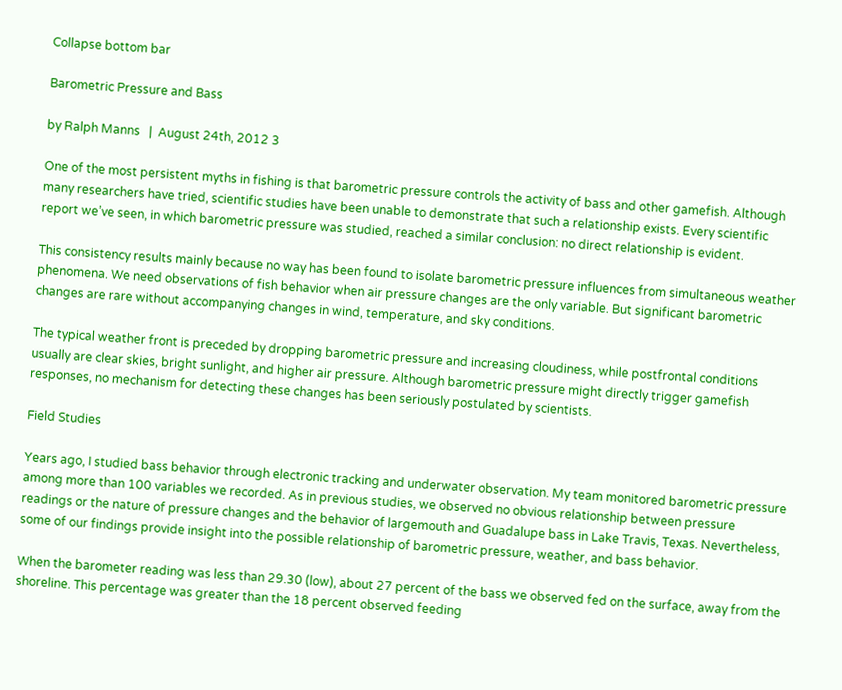Collapse bottom bar

Barometric Pressure and Bass

by Ralph Manns   |  August 24th, 2012 3

One of the most persistent myths in fishing is that barometric pressure controls the activity of bass and other gamefish. Although many researchers have tried, scientific studies have been unable to demonstrate that such a relationship exists. Every scientific report we’ve seen, in which barometric pressure was studied, reached a similar conclusion: no direct relationship is evident.

This consistency results mainly because no way has been found to isolate barometric pressure influences from simultaneous weather phenomena. We need observations of fish behavior when air pressure changes are the only variable. But significant barometric changes are rare without accompanying changes in wind, temperature, and sky conditions.

The typical weather front is preceded by dropping barometric pressure and increasing cloudiness, while postfrontal conditions usually are clear skies, bright sunlight, and higher air pressure. Although barometric pressure might directly trigger gamefish responses, no mechanism for detecting these changes has been seriously postulated by scientists.

Field Studies

Years ago, I studied bass behavior through electronic tracking and underwater observation. My team monitored barometric pressure among more than 100 variables we recorded. As in previous studies, we observed no obvious relationship between pressure readings or the nature of pressure changes and the behavior of largemouth and Guadalupe bass in Lake Travis, Texas. Nevertheless, some of our findings provide insight into the possible relationship of barometric pressure, weather, and bass behavior.

When the barometer reading was less than 29.30 (low), about 27 percent of the bass we observed fed on the surface, away from the shoreline. This percentage was greater than the 18 percent observed feeding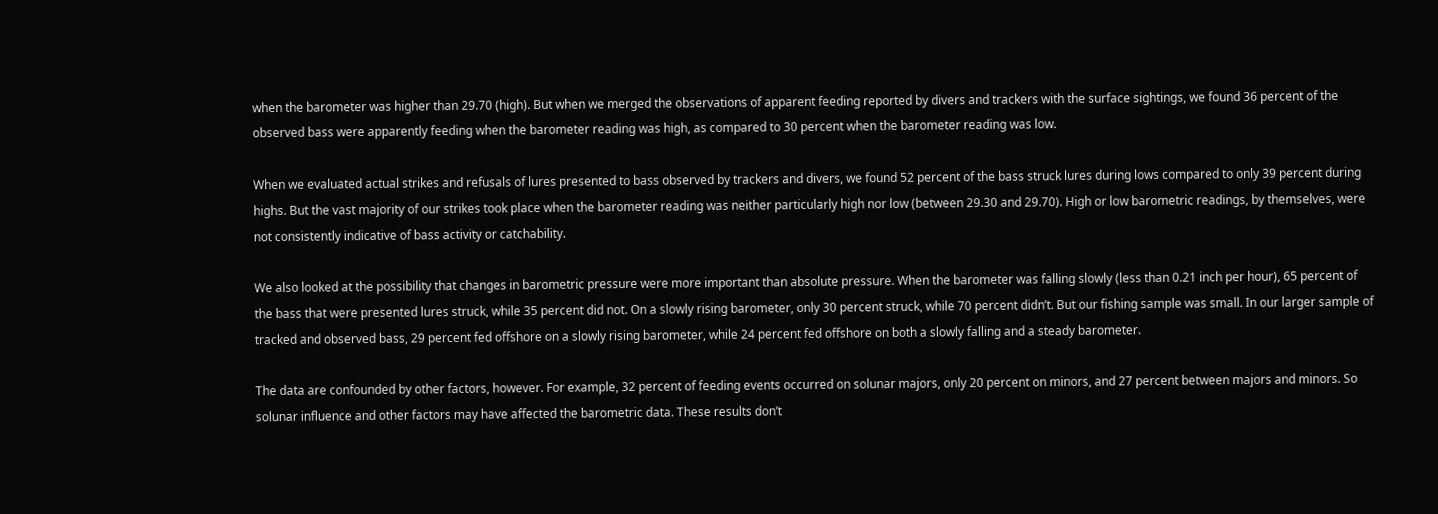when the barometer was higher than 29.70 (high). But when we merged the observations of apparent feeding reported by divers and trackers with the surface sightings, we found 36 percent of the observed bass were apparently feeding when the barometer reading was high, as compared to 30 percent when the barometer reading was low.

When we evaluated actual strikes and refusals of lures presented to bass observed by trackers and divers, we found 52 percent of the bass struck lures during lows compared to only 39 percent during highs. But the vast majority of our strikes took place when the barometer reading was neither particularly high nor low (between 29.30 and 29.70). High or low barometric readings, by themselves, were not consistently indicative of bass activity or catchability.

We also looked at the possibility that changes in barometric pressure were more important than absolute pressure. When the barometer was falling slowly (less than 0.21 inch per hour), 65 percent of the bass that were presented lures struck, while 35 percent did not. On a slowly rising barometer, only 30 percent struck, while 70 percent didn’t. But our fishing sample was small. In our larger sample of tracked and observed bass, 29 percent fed offshore on a slowly rising barometer, while 24 percent fed offshore on both a slowly falling and a steady barometer.

The data are confounded by other factors, however. For example, 32 percent of feeding events occurred on solunar majors, only 20 percent on minors, and 27 percent between majors and minors. So solunar influence and other factors may have affected the barometric data. These results don’t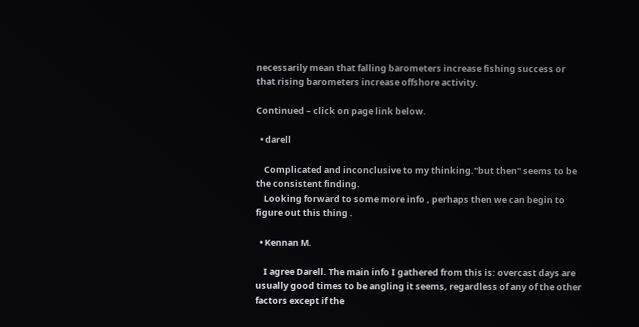necessarily mean that falling barometers increase fishing success or that rising barometers increase offshore activity.

Continued – click on page link below.

  • darell

    Complicated and inconclusive to my thinking."but then" seems to be the consistent finding.
    Looking forward to some more info , perhaps then we can begin to figure out this thing .

  • Kennan M.

    I agree Darell. The main info I gathered from this is: overcast days are usually good times to be angling it seems, regardless of any of the other factors except if the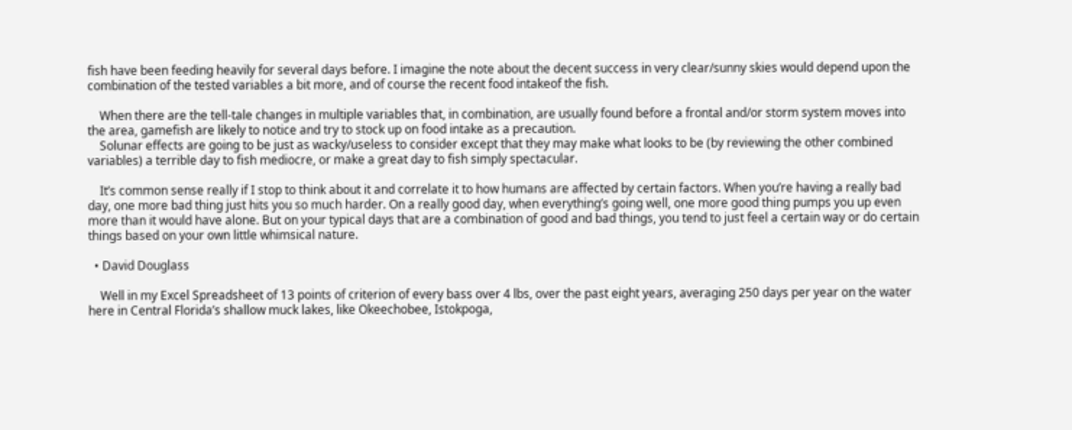fish have been feeding heavily for several days before. I imagine the note about the decent success in very clear/sunny skies would depend upon the combination of the tested variables a bit more, and of course the recent food intakeof the fish.

    When there are the tell-tale changes in multiple variables that, in combination, are usually found before a frontal and/or storm system moves into the area, gamefish are likely to notice and try to stock up on food intake as a precaution.
    Solunar effects are going to be just as wacky/useless to consider except that they may make what looks to be (by reviewing the other combined variables) a terrible day to fish mediocre, or make a great day to fish simply spectacular.

    It’s common sense really if I stop to think about it and correlate it to how humans are affected by certain factors. When you’re having a really bad day, one more bad thing just hits you so much harder. On a really good day, when everything’s going well, one more good thing pumps you up even more than it would have alone. But on your typical days that are a combination of good and bad things, you tend to just feel a certain way or do certain things based on your own little whimsical nature.

  • David Douglass

    Well in my Excel Spreadsheet of 13 points of criterion of every bass over 4 lbs, over the past eight years, averaging 250 days per year on the water here in Central Florida’s shallow muck lakes, like Okeechobee, Istokpoga,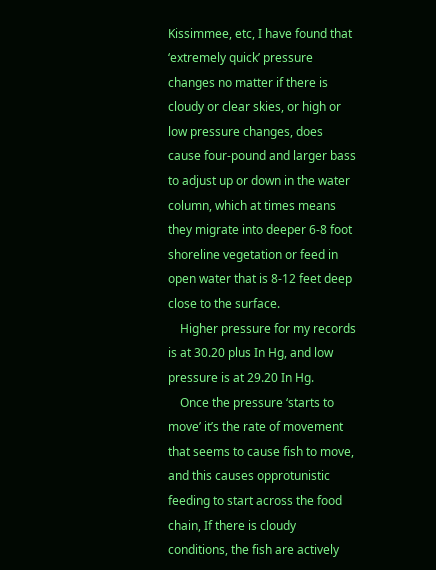Kissimmee, etc, I have found that ‘extremely quick’ pressure changes no matter if there is cloudy or clear skies, or high or low pressure changes, does cause four-pound and larger bass to adjust up or down in the water column, which at times means they migrate into deeper 6-8 foot shoreline vegetation or feed in open water that is 8-12 feet deep close to the surface.
    Higher pressure for my records is at 30.20 plus In Hg, and low pressure is at 29.20 In Hg.
    Once the pressure ‘starts to move’ it’s the rate of movement that seems to cause fish to move, and this causes opprotunistic feeding to start across the food chain, If there is cloudy conditions, the fish are actively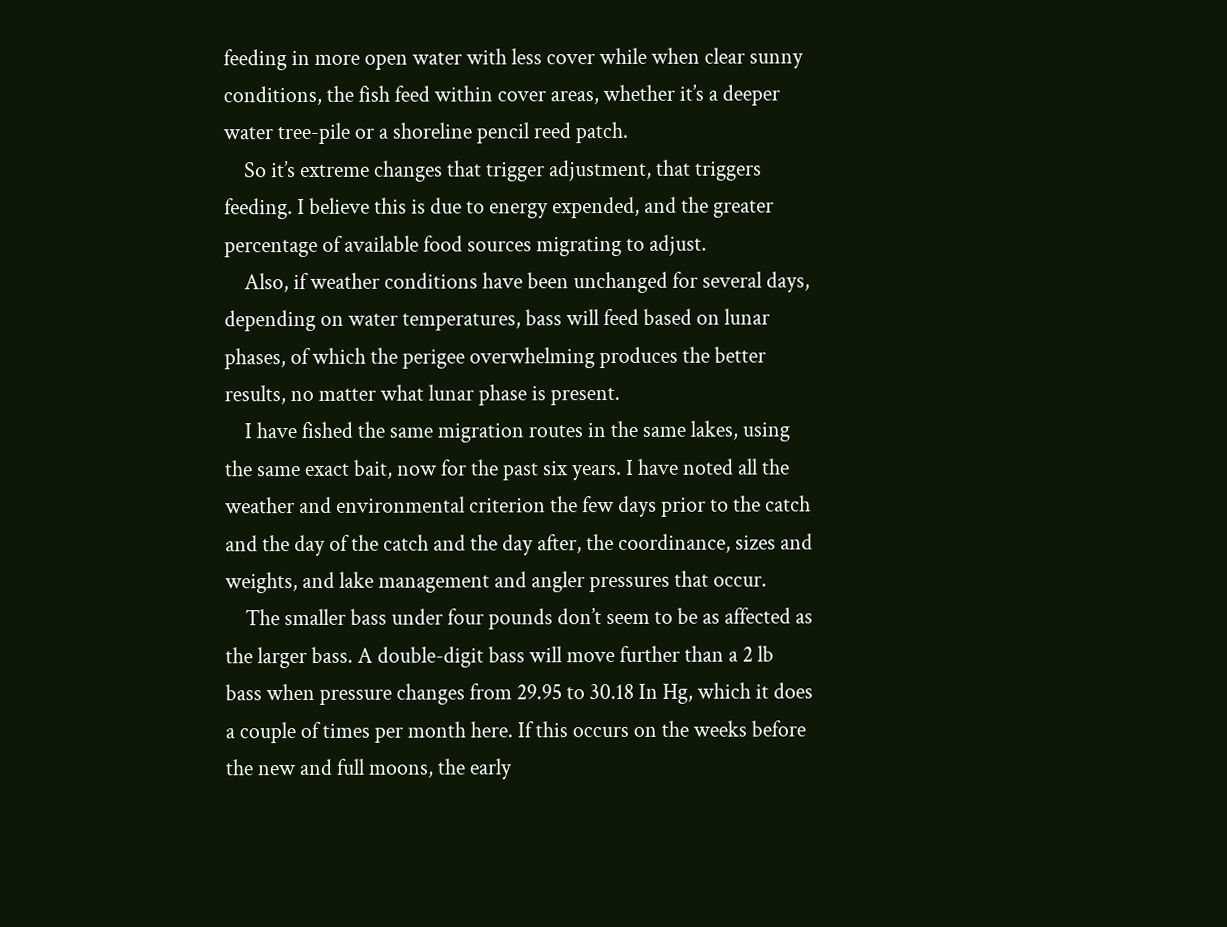feeding in more open water with less cover while when clear sunny conditions, the fish feed within cover areas, whether it’s a deeper water tree-pile or a shoreline pencil reed patch.
    So it’s extreme changes that trigger adjustment, that triggers feeding. I believe this is due to energy expended, and the greater percentage of available food sources migrating to adjust.
    Also, if weather conditions have been unchanged for several days, depending on water temperatures, bass will feed based on lunar phases, of which the perigee overwhelming produces the better results, no matter what lunar phase is present.
    I have fished the same migration routes in the same lakes, using the same exact bait, now for the past six years. I have noted all the weather and environmental criterion the few days prior to the catch and the day of the catch and the day after, the coordinance, sizes and weights, and lake management and angler pressures that occur.
    The smaller bass under four pounds don’t seem to be as affected as the larger bass. A double-digit bass will move further than a 2 lb bass when pressure changes from 29.95 to 30.18 In Hg, which it does a couple of times per month here. If this occurs on the weeks before the new and full moons, the early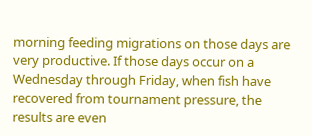morning feeding migrations on those days are very productive. If those days occur on a Wednesday through Friday, when fish have recovered from tournament pressure, the results are even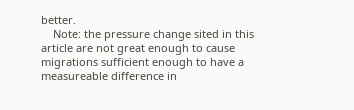better.
    Note: the pressure change sited in this article are not great enough to cause migrations sufficient enough to have a measureable difference in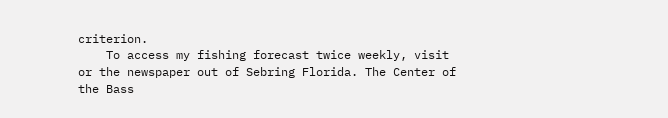criterion.
    To access my fishing forecast twice weekly, visit or the newspaper out of Sebring Florida. The Center of the Bass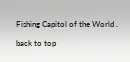Fishing Capitol of the World .

back to top